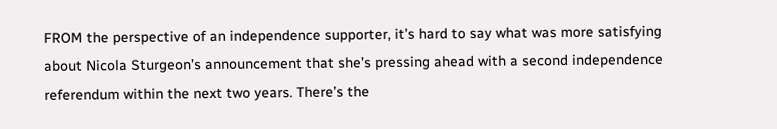FROM the perspective of an independence supporter, it’s hard to say what was more satisfying about Nicola Sturgeon’s announcement that she’s pressing ahead with a second independence referendum within the next two years. There’s the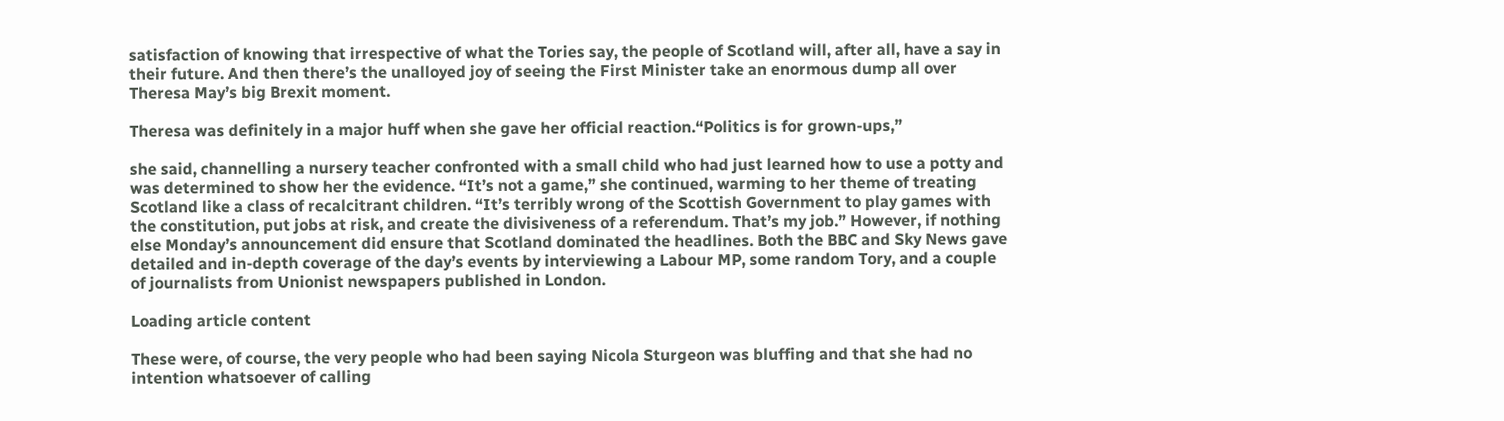satisfaction of knowing that irrespective of what the Tories say, the people of Scotland will, after all, have a say in their future. And then there’s the unalloyed joy of seeing the First Minister take an enormous dump all over Theresa May’s big Brexit moment.

Theresa was definitely in a major huff when she gave her official reaction.“Politics is for grown-ups,”

she said, channelling a nursery teacher confronted with a small child who had just learned how to use a potty and was determined to show her the evidence. “It’s not a game,” she continued, warming to her theme of treating Scotland like a class of recalcitrant children. “It’s terribly wrong of the Scottish Government to play games with the constitution, put jobs at risk, and create the divisiveness of a referendum. That’s my job.” However, if nothing else Monday’s announcement did ensure that Scotland dominated the headlines. Both the BBC and Sky News gave detailed and in-depth coverage of the day’s events by interviewing a Labour MP, some random Tory, and a couple of journalists from Unionist newspapers published in London.

Loading article content

These were, of course, the very people who had been saying Nicola Sturgeon was bluffing and that she had no intention whatsoever of calling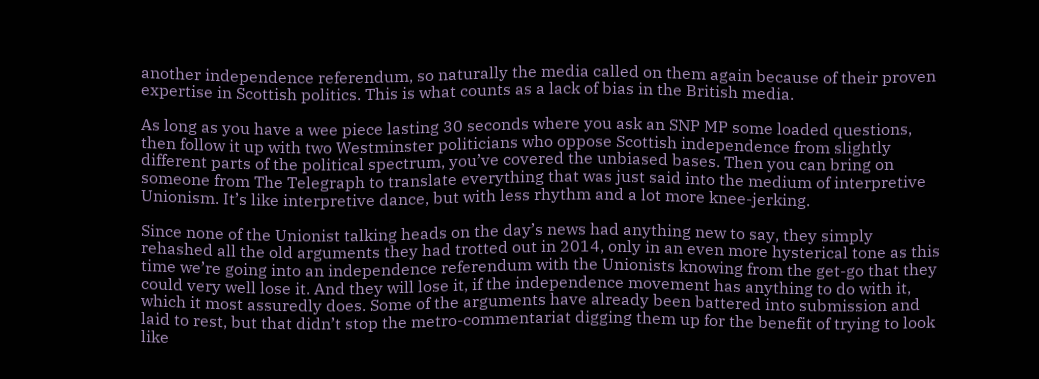another independence referendum, so naturally the media called on them again because of their proven expertise in Scottish politics. This is what counts as a lack of bias in the British media.

As long as you have a wee piece lasting 30 seconds where you ask an SNP MP some loaded questions, then follow it up with two Westminster politicians who oppose Scottish independence from slightly different parts of the political spectrum, you’ve covered the unbiased bases. Then you can bring on someone from The Telegraph to translate everything that was just said into the medium of interpretive Unionism. It’s like interpretive dance, but with less rhythm and a lot more knee-jerking.

Since none of the Unionist talking heads on the day’s news had anything new to say, they simply rehashed all the old arguments they had trotted out in 2014, only in an even more hysterical tone as this time we’re going into an independence referendum with the Unionists knowing from the get-go that they could very well lose it. And they will lose it, if the independence movement has anything to do with it, which it most assuredly does. Some of the arguments have already been battered into submission and laid to rest, but that didn’t stop the metro-commentariat digging them up for the benefit of trying to look like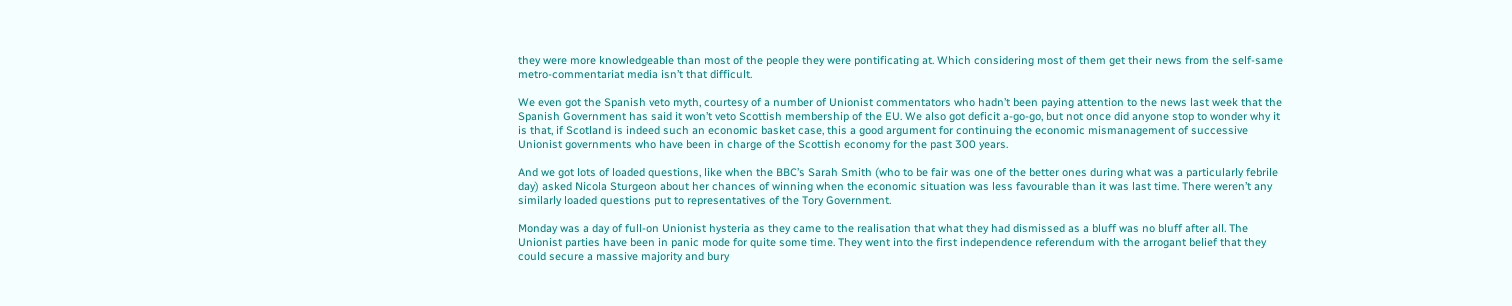they were more knowledgeable than most of the people they were pontificating at. Which considering most of them get their news from the self-same metro-commentariat media isn’t that difficult.

We even got the Spanish veto myth, courtesy of a number of Unionist commentators who hadn’t been paying attention to the news last week that the Spanish Government has said it won’t veto Scottish membership of the EU. We also got deficit a-go-go, but not once did anyone stop to wonder why it is that, if Scotland is indeed such an economic basket case, this a good argument for continuing the economic mismanagement of successive Unionist governments who have been in charge of the Scottish economy for the past 300 years.

And we got lots of loaded questions, like when the BBC’s Sarah Smith (who to be fair was one of the better ones during what was a particularly febrile day) asked Nicola Sturgeon about her chances of winning when the economic situation was less favourable than it was last time. There weren’t any similarly loaded questions put to representatives of the Tory Government.

Monday was a day of full-on Unionist hysteria as they came to the realisation that what they had dismissed as a bluff was no bluff after all. The Unionist parties have been in panic mode for quite some time. They went into the first independence referendum with the arrogant belief that they could secure a massive majority and bury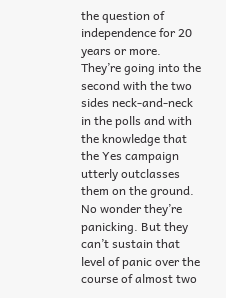the question of independence for 20 years or more. They’re going into the second with the two sides neck-and-neck in the polls and with the knowledge that the Yes campaign utterly outclasses them on the ground. No wonder they’re panicking. But they can’t sustain that level of panic over the course of almost two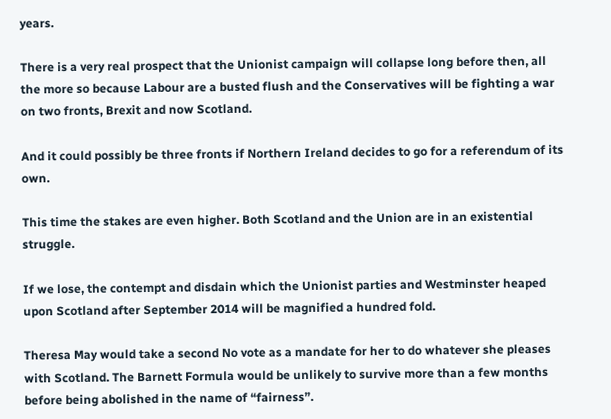years.

There is a very real prospect that the Unionist campaign will collapse long before then, all the more so because Labour are a busted flush and the Conservatives will be fighting a war on two fronts, Brexit and now Scotland.

And it could possibly be three fronts if Northern Ireland decides to go for a referendum of its own.

This time the stakes are even higher. Both Scotland and the Union are in an existential struggle.

If we lose, the contempt and disdain which the Unionist parties and Westminster heaped upon Scotland after September 2014 will be magnified a hundred fold.

Theresa May would take a second No vote as a mandate for her to do whatever she pleases with Scotland. The Barnett Formula would be unlikely to survive more than a few months before being abolished in the name of “fairness”.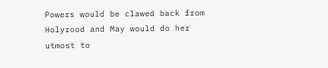Powers would be clawed back from Holyrood and May would do her utmost to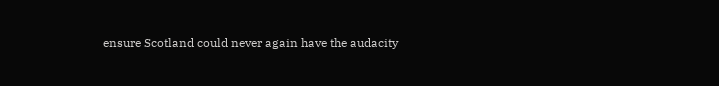ensure Scotland could never again have the audacity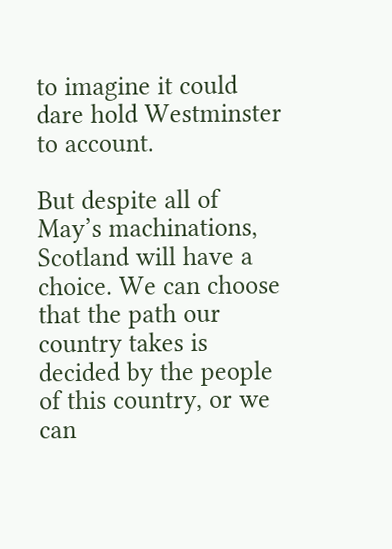to imagine it could dare hold Westminster to account.

But despite all of May’s machinations, Scotland will have a choice. We can choose that the path our country takes is decided by the people of this country, or we can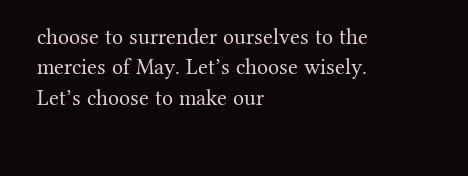choose to surrender ourselves to the mercies of May. Let’s choose wisely. Let’s choose to make our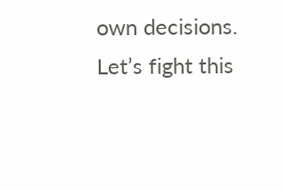own decisions. Let’s fight this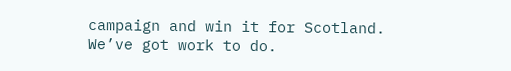campaign and win it for Scotland. We’ve got work to do.